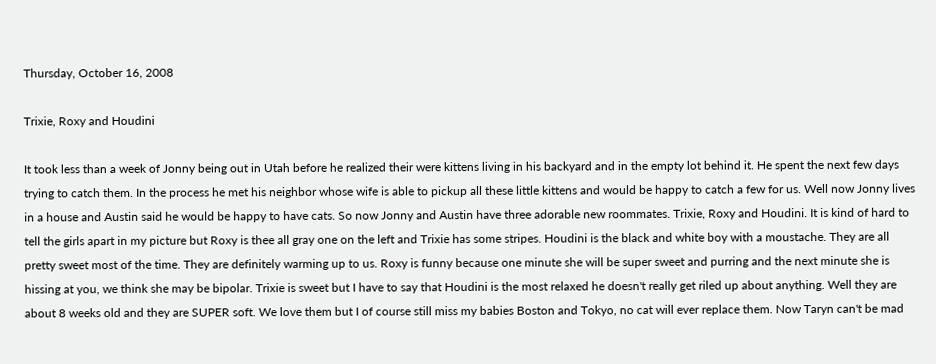Thursday, October 16, 2008

Trixie, Roxy and Houdini

It took less than a week of Jonny being out in Utah before he realized their were kittens living in his backyard and in the empty lot behind it. He spent the next few days trying to catch them. In the process he met his neighbor whose wife is able to pickup all these little kittens and would be happy to catch a few for us. Well now Jonny lives in a house and Austin said he would be happy to have cats. So now Jonny and Austin have three adorable new roommates. Trixie, Roxy and Houdini. It is kind of hard to tell the girls apart in my picture but Roxy is thee all gray one on the left and Trixie has some stripes. Houdini is the black and white boy with a moustache. They are all pretty sweet most of the time. They are definitely warming up to us. Roxy is funny because one minute she will be super sweet and purring and the next minute she is hissing at you, we think she may be bipolar. Trixie is sweet but I have to say that Houdini is the most relaxed he doesn't really get riled up about anything. Well they are about 8 weeks old and they are SUPER soft. We love them but I of course still miss my babies Boston and Tokyo, no cat will ever replace them. Now Taryn can't be mad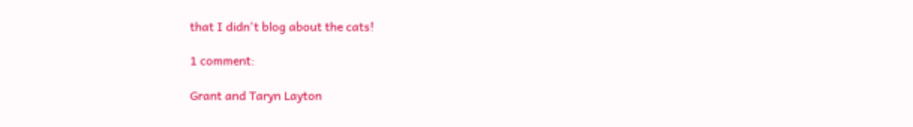that I didn't blog about the cats!

1 comment:

Grant and Taryn Layton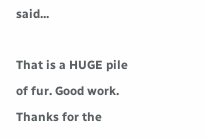said...

That is a HUGE pile of fur. Good work. Thanks for the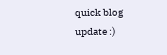quick blog update :)